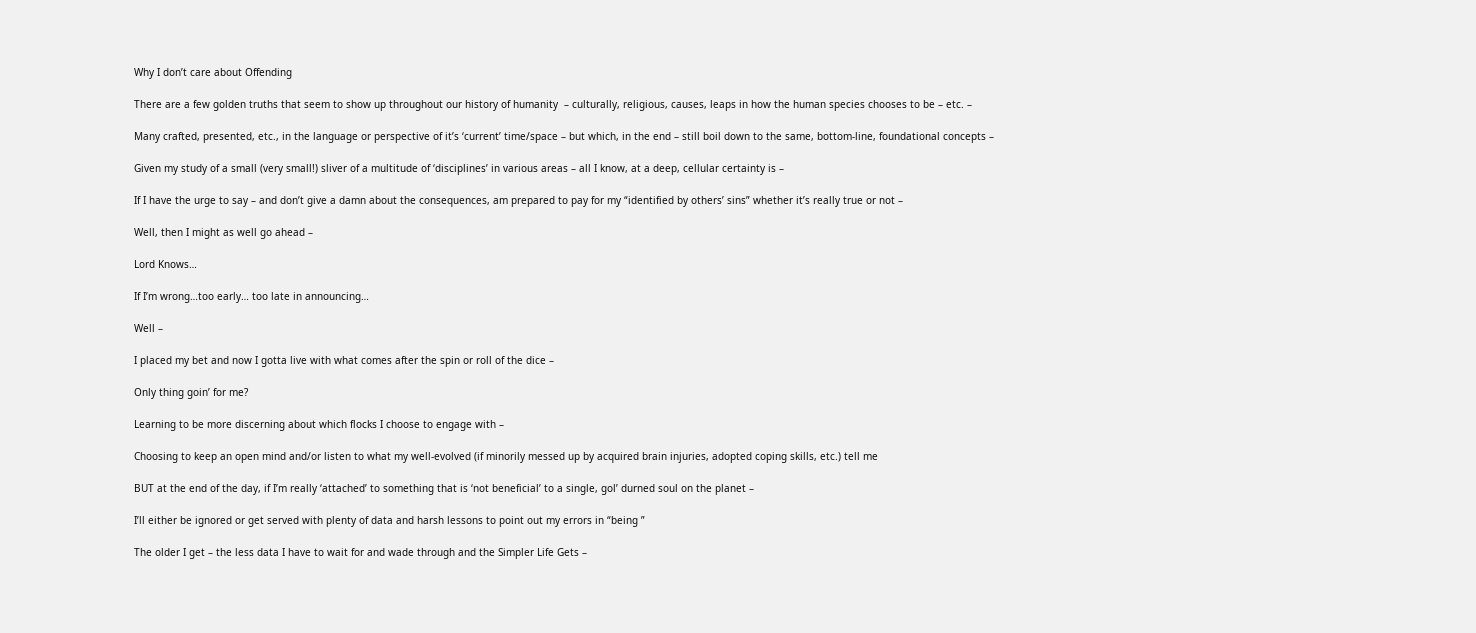Why I don’t care about Offending

There are a few golden truths that seem to show up throughout our history of humanity  – culturally, religious, causes, leaps in how the human species chooses to be – etc. –

Many crafted, presented, etc., in the language or perspective of it’s ‘current’ time/space – but which, in the end – still boil down to the same, bottom-line, foundational concepts –

Given my study of a small (very small!) sliver of a multitude of ‘disciplines’ in various areas – all I know, at a deep, cellular certainty is –

If I have the urge to say – and don’t give a damn about the consequences, am prepared to pay for my “identified by others’ sins” whether it’s really true or not –

Well, then I might as well go ahead –

Lord Knows…

If I’m wrong…too early… too late in announcing…

Well –

I placed my bet and now I gotta live with what comes after the spin or roll of the dice –

Only thing goin’ for me?

Learning to be more discerning about which flocks I choose to engage with –

Choosing to keep an open mind and/or listen to what my well-evolved (if minorily messed up by acquired brain injuries, adopted coping skills, etc.) tell me

BUT at the end of the day, if I’m really ‘attached’ to something that is ‘not beneficial’ to a single, gol’ durned soul on the planet –

I’ll either be ignored or get served with plenty of data and harsh lessons to point out my errors in “being ”

The older I get – the less data I have to wait for and wade through and the Simpler Life Gets –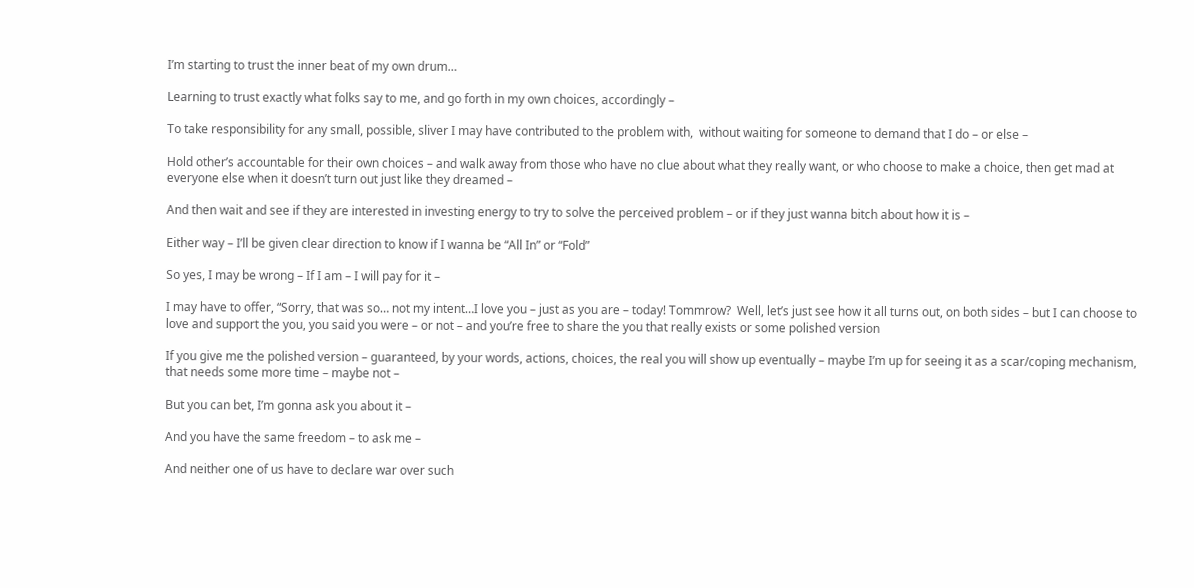I’m starting to trust the inner beat of my own drum…

Learning to trust exactly what folks say to me, and go forth in my own choices, accordingly –

To take responsibility for any small, possible, sliver I may have contributed to the problem with,  without waiting for someone to demand that I do – or else –

Hold other’s accountable for their own choices – and walk away from those who have no clue about what they really want, or who choose to make a choice, then get mad at everyone else when it doesn’t turn out just like they dreamed –

And then wait and see if they are interested in investing energy to try to solve the perceived problem – or if they just wanna bitch about how it is –

Either way – I’ll be given clear direction to know if I wanna be “All In” or “Fold”

So yes, I may be wrong – If I am – I will pay for it –

I may have to offer, “Sorry, that was so… not my intent…I love you – just as you are – today! Tommrow?  Well, let’s just see how it all turns out, on both sides – but I can choose to love and support the you, you said you were – or not – and you’re free to share the you that really exists or some polished version

If you give me the polished version – guaranteed, by your words, actions, choices, the real you will show up eventually – maybe I’m up for seeing it as a scar/coping mechanism, that needs some more time – maybe not –

But you can bet, I’m gonna ask you about it –

And you have the same freedom – to ask me –

And neither one of us have to declare war over such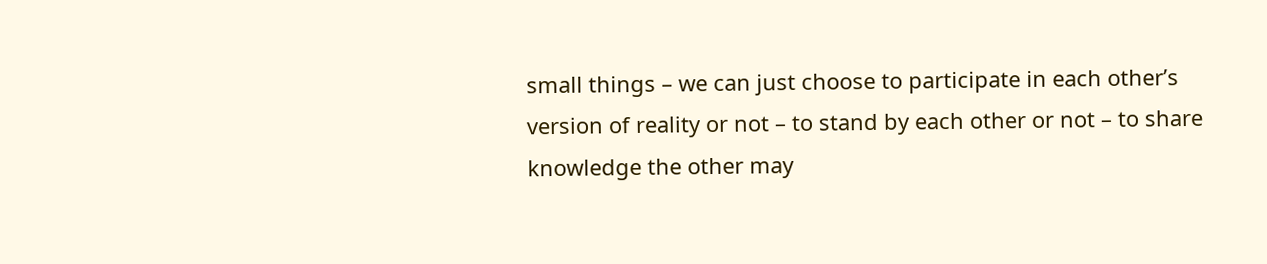small things – we can just choose to participate in each other’s version of reality or not – to stand by each other or not – to share knowledge the other may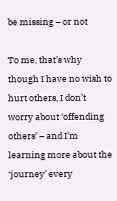be missing – or not

To me, that’s why though I have no wish to hurt others, I don’t worry about ‘offending others’ – and I’m learning more about the ‘journey’ every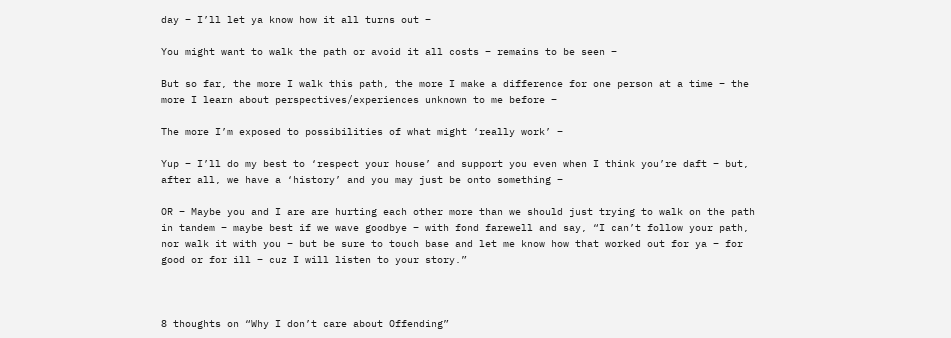day – I’ll let ya know how it all turns out –

You might want to walk the path or avoid it all costs – remains to be seen –

But so far, the more I walk this path, the more I make a difference for one person at a time – the more I learn about perspectives/experiences unknown to me before –

The more I’m exposed to possibilities of what might ‘really work’ –

Yup – I’ll do my best to ‘respect your house’ and support you even when I think you’re daft – but, after all, we have a ‘history’ and you may just be onto something –

OR – Maybe you and I are are hurting each other more than we should just trying to walk on the path in tandem – maybe best if we wave goodbye – with fond farewell and say, “I can’t follow your path, nor walk it with you – but be sure to touch base and let me know how that worked out for ya – for good or for ill – cuz I will listen to your story.”



8 thoughts on “Why I don’t care about Offending”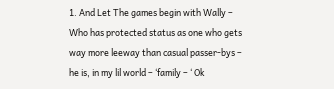1. And Let The games begin with Wally – Who has protected status as one who gets way more leeway than casual passer-bys – he is, in my lil world – ‘family – ‘ Ok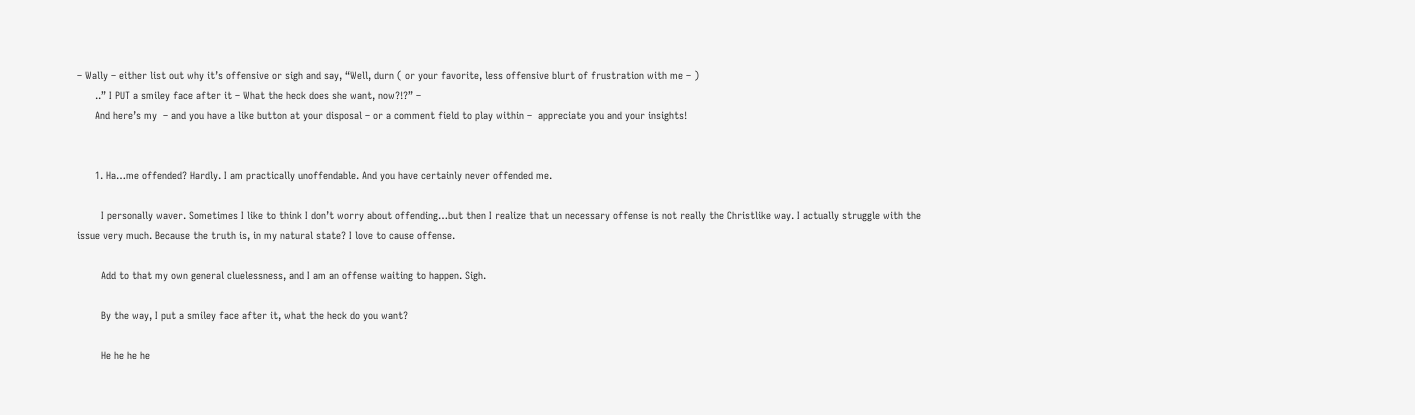– Wally – either list out why it’s offensive or sigh and say, “Well, durn ( or your favorite, less offensive blurt of frustration with me – )
      ..” I PUT a smiley face after it – What the heck does she want, now?!?” –
      And here’s my  – and you have a like button at your disposal – or a comment field to play within –  appreciate you and your insights!


      1. Ha…me offended? Hardly. I am practically unoffendable. And you have certainly never offended me.

        I personally waver. Sometimes I like to think I don’t worry about offending…but then I realize that un necessary offense is not really the Christlike way. I actually struggle with the issue very much. Because the truth is, in my natural state? I love to cause offense.

        Add to that my own general cluelessness, and I am an offense waiting to happen. Sigh.

        By the way, I put a smiley face after it, what the heck do you want?

        He he he he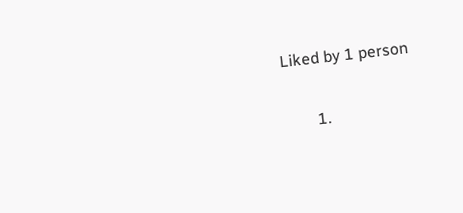Liked by 1 person

        1.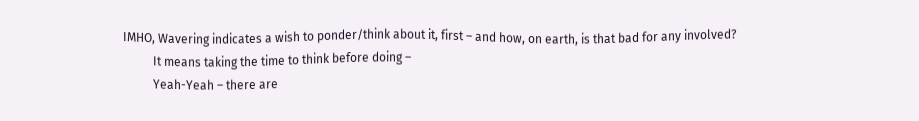IMHO, Wavering indicates a wish to ponder/think about it, first – and how, on earth, is that bad for any involved?
          It means taking the time to think before doing –
          Yeah-Yeah – there are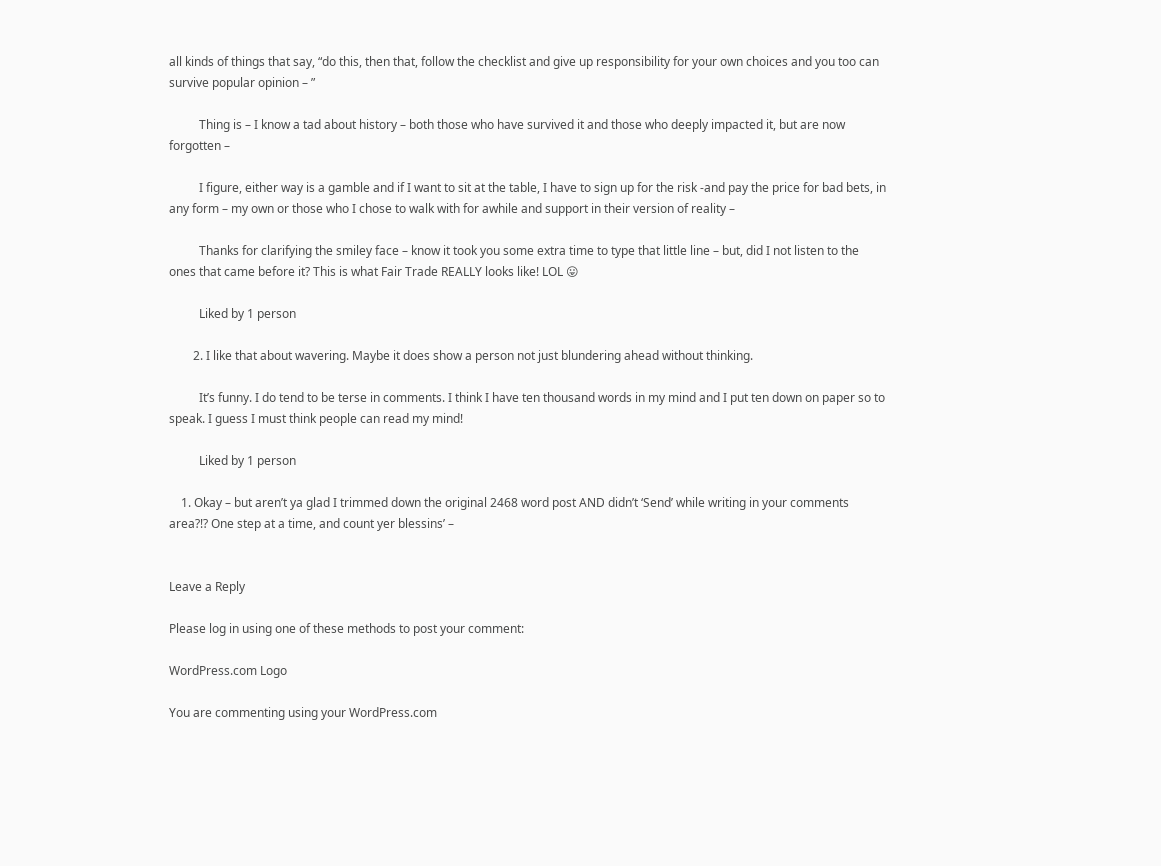all kinds of things that say, “do this, then that, follow the checklist and give up responsibility for your own choices and you too can survive popular opinion – ”

          Thing is – I know a tad about history – both those who have survived it and those who deeply impacted it, but are now forgotten –

          I figure, either way is a gamble and if I want to sit at the table, I have to sign up for the risk -and pay the price for bad bets, in any form – my own or those who I chose to walk with for awhile and support in their version of reality –

          Thanks for clarifying the smiley face – know it took you some extra time to type that little line – but, did I not listen to the ones that came before it? This is what Fair Trade REALLY looks like! LOL 😛

          Liked by 1 person

        2. I like that about wavering. Maybe it does show a person not just blundering ahead without thinking.

          It’s funny. I do tend to be terse in comments. I think I have ten thousand words in my mind and I put ten down on paper so to speak. I guess I must think people can read my mind!

          Liked by 1 person

    1. Okay – but aren’t ya glad I trimmed down the original 2468 word post AND didn’t ‘Send’ while writing in your comments area?!? One step at a time, and count yer blessins’ –


Leave a Reply

Please log in using one of these methods to post your comment:

WordPress.com Logo

You are commenting using your WordPress.com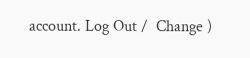account. Log Out /  Change )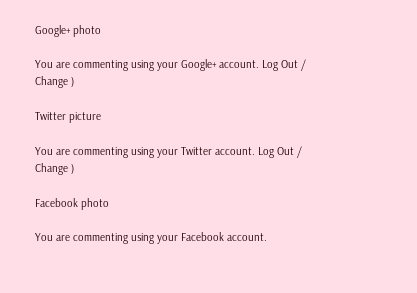Google+ photo

You are commenting using your Google+ account. Log Out /  Change )

Twitter picture

You are commenting using your Twitter account. Log Out /  Change )

Facebook photo

You are commenting using your Facebook account.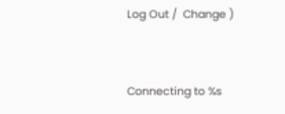Log Out /  Change )


Connecting to %s